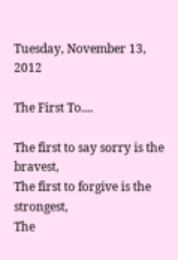Tuesday, November 13, 2012

The First To....

The first to say sorry is the bravest,
The first to forgive is the strongest,
The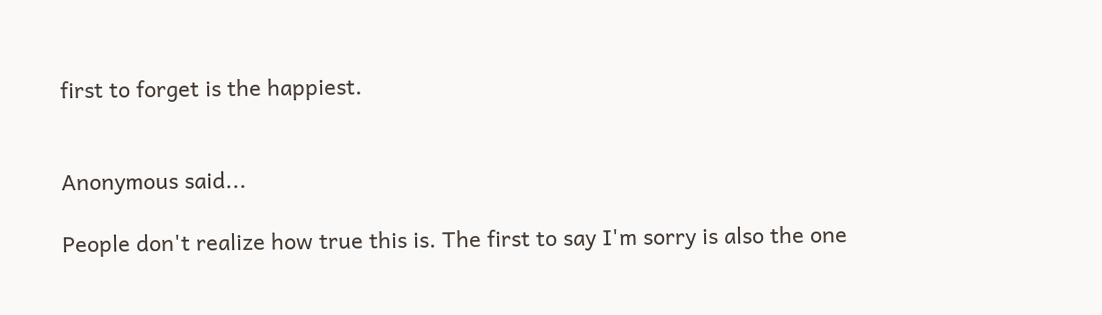first to forget is the happiest.


Anonymous said...

People don't realize how true this is. The first to say I'm sorry is also the one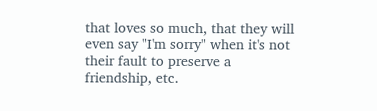that loves so much, that they will even say "I'm sorry" when it's not their fault to preserve a friendship, etc.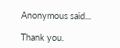Anonymous said...

Thank you.